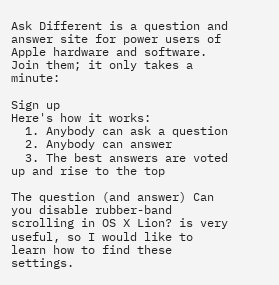Ask Different is a question and answer site for power users of Apple hardware and software. Join them; it only takes a minute:

Sign up
Here's how it works:
  1. Anybody can ask a question
  2. Anybody can answer
  3. The best answers are voted up and rise to the top

The question (and answer) Can you disable rubber-band scrolling in OS X Lion? is very useful, so I would like to learn how to find these settings.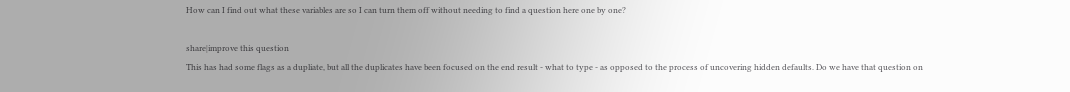How can I find out what these variables are so I can turn them off without needing to find a question here one by one?

share|improve this question
This has had some flags as a dupliate, but all the duplicates have been focused on the end result - what to type - as opposed to the process of uncovering hidden defaults. Do we have that question on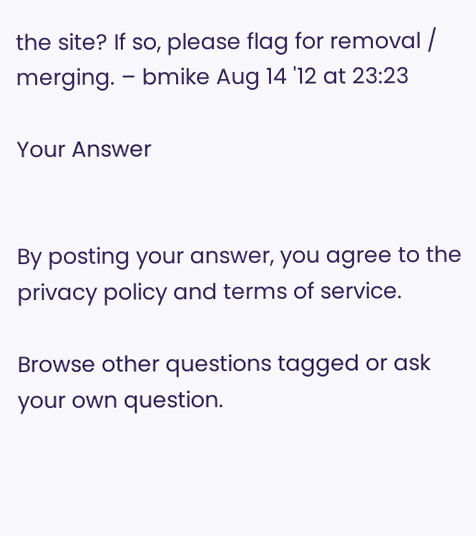the site? If so, please flag for removal / merging. – bmike Aug 14 '12 at 23:23

Your Answer


By posting your answer, you agree to the privacy policy and terms of service.

Browse other questions tagged or ask your own question.